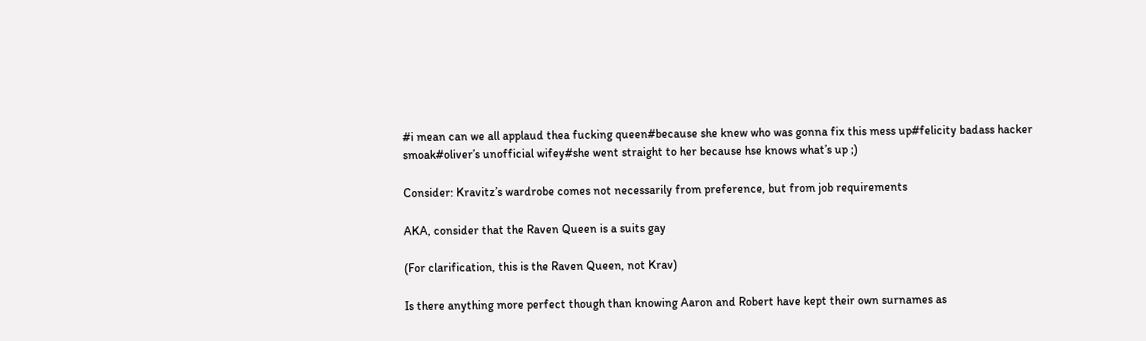#i mean can we all applaud thea fucking queen#because she knew who was gonna fix this mess up#felicity badass hacker smoak#oliver’s unofficial wifey#she went straight to her because hse knows what’s up ;)

Consider: Kravitz’s wardrobe comes not necessarily from preference, but from job requirements

AKA, consider that the Raven Queen is a suits gay

(For clarification, this is the Raven Queen, not Krav)

Is there anything more perfect though than knowing Aaron and Robert have kept their own surnames as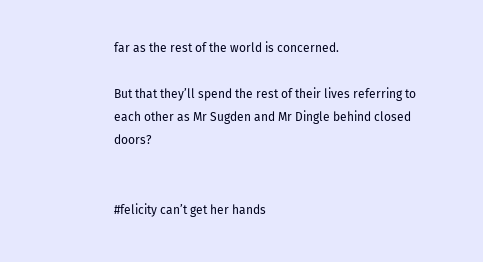far as the rest of the world is concerned.

But that they’ll spend the rest of their lives referring to each other as Mr Sugden and Mr Dingle behind closed doors?


#felicity can’t get her hands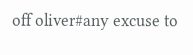off oliver#any excuse to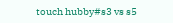touch hubby#s3 vs s5